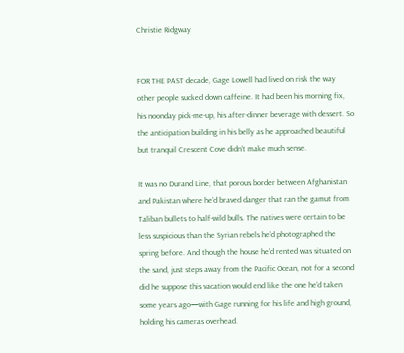Christie Ridgway


FOR THE PAST decade, Gage Lowell had lived on risk the way other people sucked down caffeine. It had been his morning fix, his noonday pick-me-up, his after-dinner beverage with dessert. So the anticipation building in his belly as he approached beautiful but tranquil Crescent Cove didn’t make much sense.

It was no Durand Line, that porous border between Afghanistan and Pakistan where he’d braved danger that ran the gamut from Taliban bullets to half-wild bulls. The natives were certain to be less suspicious than the Syrian rebels he’d photographed the spring before. And though the house he’d rented was situated on the sand, just steps away from the Pacific Ocean, not for a second did he suppose this vacation would end like the one he’d taken some years ago—with Gage running for his life and high ground, holding his cameras overhead.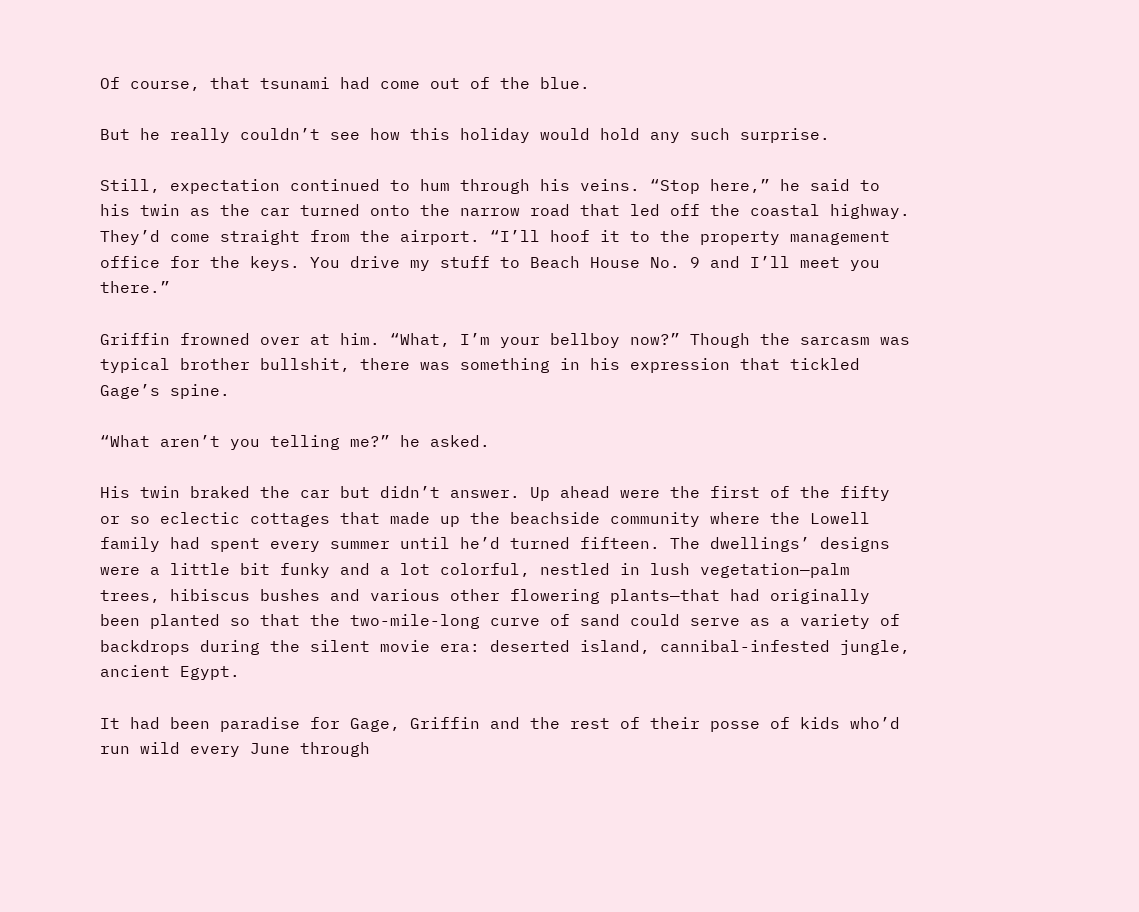Of course, that tsunami had come out of the blue.

But he really couldn’t see how this holiday would hold any such surprise.

Still, expectation continued to hum through his veins. “Stop here,” he said to his twin as the car turned onto the narrow road that led off the coastal highway. They’d come straight from the airport. “I’ll hoof it to the property management office for the keys. You drive my stuff to Beach House No. 9 and I’ll meet you there.”

Griffin frowned over at him. “What, I’m your bellboy now?” Though the sarcasm was typical brother bullshit, there was something in his expression that tickled Gage’s spine.

“What aren’t you telling me?” he asked.

His twin braked the car but didn’t answer. Up ahead were the first of the fifty or so eclectic cottages that made up the beachside community where the Lowell family had spent every summer until he’d turned fifteen. The dwellings’ designs were a little bit funky and a lot colorful, nestled in lush vegetation—palm trees, hibiscus bushes and various other flowering plants—that had originally been planted so that the two-mile-long curve of sand could serve as a variety of backdrops during the silent movie era: deserted island, cannibal-infested jungle, ancient Egypt.

It had been paradise for Gage, Griffin and the rest of their posse of kids who’d run wild every June through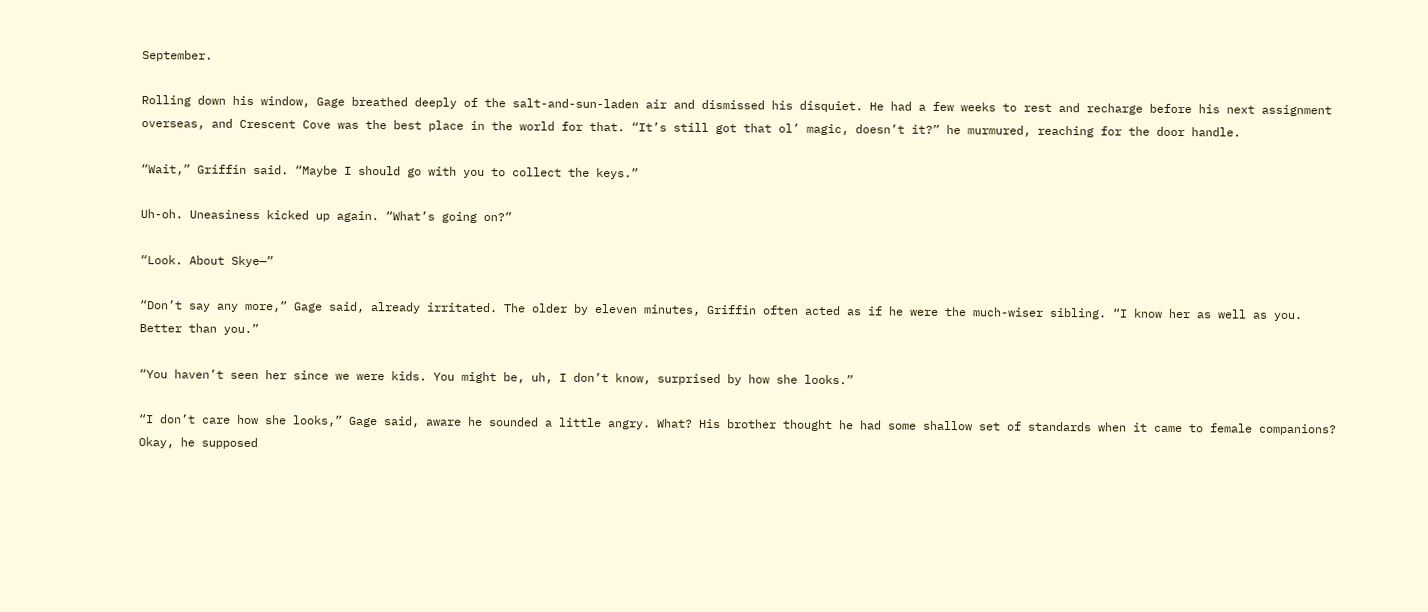September.

Rolling down his window, Gage breathed deeply of the salt-and-sun-laden air and dismissed his disquiet. He had a few weeks to rest and recharge before his next assignment overseas, and Crescent Cove was the best place in the world for that. “It’s still got that ol’ magic, doesn’t it?” he murmured, reaching for the door handle.

“Wait,” Griffin said. “Maybe I should go with you to collect the keys.”

Uh-oh. Uneasiness kicked up again. “What’s going on?”

“Look. About Skye—”

“Don’t say any more,” Gage said, already irritated. The older by eleven minutes, Griffin often acted as if he were the much-wiser sibling. “I know her as well as you. Better than you.”

“You haven’t seen her since we were kids. You might be, uh, I don’t know, surprised by how she looks.”

“I don’t care how she looks,” Gage said, aware he sounded a little angry. What? His brother thought he had some shallow set of standards when it came to female companions? Okay, he supposed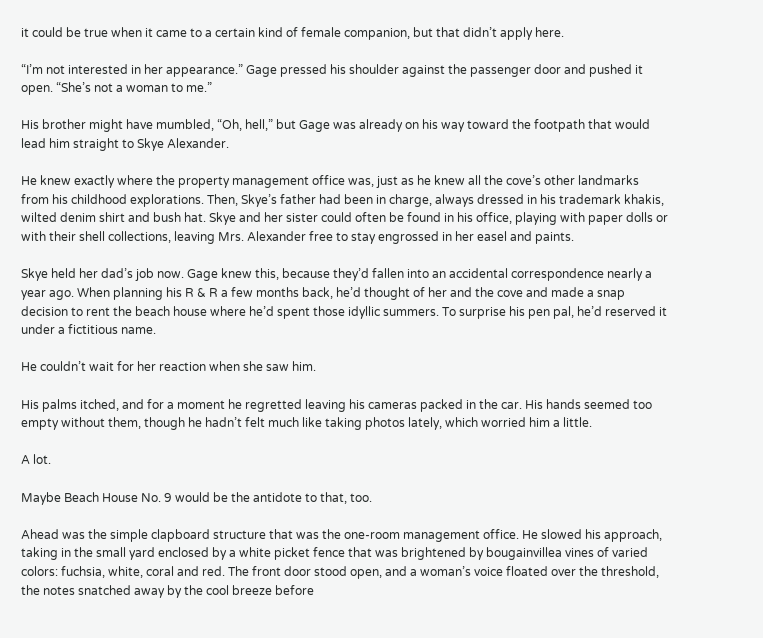it could be true when it came to a certain kind of female companion, but that didn’t apply here.

“I’m not interested in her appearance.” Gage pressed his shoulder against the passenger door and pushed it open. “She’s not a woman to me.”

His brother might have mumbled, “Oh, hell,” but Gage was already on his way toward the footpath that would lead him straight to Skye Alexander.

He knew exactly where the property management office was, just as he knew all the cove’s other landmarks from his childhood explorations. Then, Skye’s father had been in charge, always dressed in his trademark khakis, wilted denim shirt and bush hat. Skye and her sister could often be found in his office, playing with paper dolls or with their shell collections, leaving Mrs. Alexander free to stay engrossed in her easel and paints.

Skye held her dad’s job now. Gage knew this, because they’d fallen into an accidental correspondence nearly a year ago. When planning his R & R a few months back, he’d thought of her and the cove and made a snap decision to rent the beach house where he’d spent those idyllic summers. To surprise his pen pal, he’d reserved it under a fictitious name.

He couldn’t wait for her reaction when she saw him.

His palms itched, and for a moment he regretted leaving his cameras packed in the car. His hands seemed too empty without them, though he hadn’t felt much like taking photos lately, which worried him a little.

A lot.

Maybe Beach House No. 9 would be the antidote to that, too.

Ahead was the simple clapboard structure that was the one-room management office. He slowed his approach, taking in the small yard enclosed by a white picket fence that was brightened by bougainvillea vines of varied colors: fuchsia, white, coral and red. The front door stood open, and a woman’s voice floated over the threshold, the notes snatched away by the cool breeze before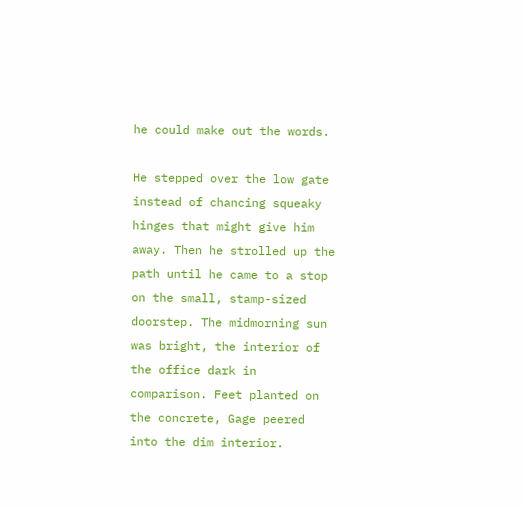he could make out the words.

He stepped over the low gate instead of chancing squeaky hinges that might give him away. Then he strolled up the path until he came to a stop on the small, stamp-sized doorstep. The midmorning sun was bright, the interior of the office dark in comparison. Feet planted on the concrete, Gage peered into the dim interior.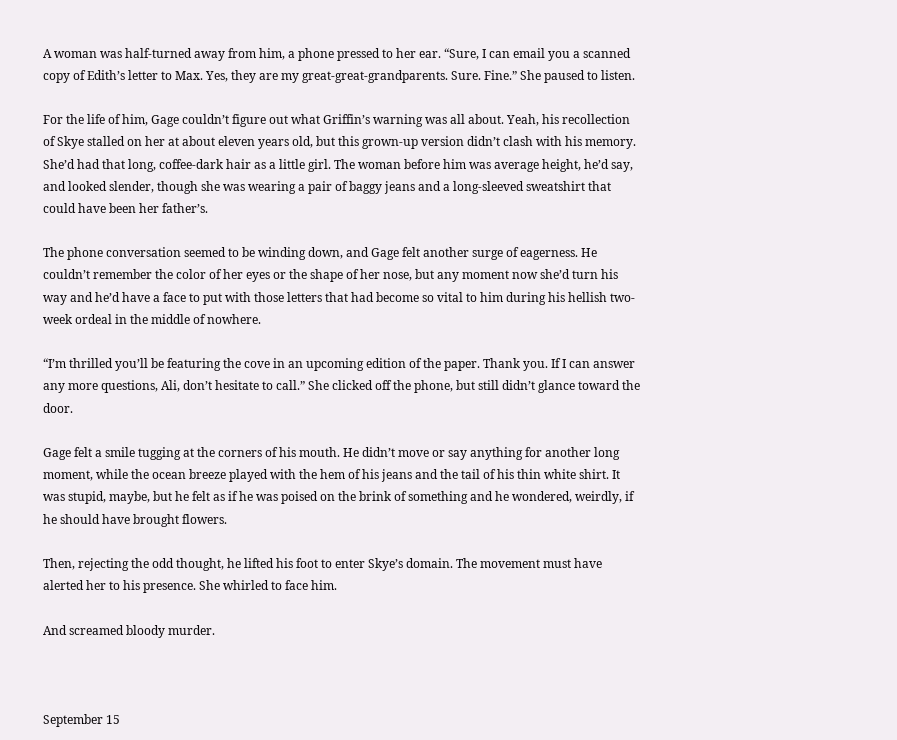A woman was half-turned away from him, a phone pressed to her ear. “Sure, I can email you a scanned copy of Edith’s letter to Max. Yes, they are my great-great-grandparents. Sure. Fine.” She paused to listen.

For the life of him, Gage couldn’t figure out what Griffin’s warning was all about. Yeah, his recollection of Skye stalled on her at about eleven years old, but this grown-up version didn’t clash with his memory. She’d had that long, coffee-dark hair as a little girl. The woman before him was average height, he’d say, and looked slender, though she was wearing a pair of baggy jeans and a long-sleeved sweatshirt that could have been her father’s.

The phone conversation seemed to be winding down, and Gage felt another surge of eagerness. He couldn’t remember the color of her eyes or the shape of her nose, but any moment now she’d turn his way and he’d have a face to put with those letters that had become so vital to him during his hellish two-week ordeal in the middle of nowhere.

“I’m thrilled you’ll be featuring the cove in an upcoming edition of the paper. Thank you. If I can answer any more questions, Ali, don’t hesitate to call.” She clicked off the phone, but still didn’t glance toward the door.

Gage felt a smile tugging at the corners of his mouth. He didn’t move or say anything for another long moment, while the ocean breeze played with the hem of his jeans and the tail of his thin white shirt. It was stupid, maybe, but he felt as if he was poised on the brink of something and he wondered, weirdly, if he should have brought flowers.

Then, rejecting the odd thought, he lifted his foot to enter Skye’s domain. The movement must have alerted her to his presence. She whirled to face him.

And screamed bloody murder.



September 15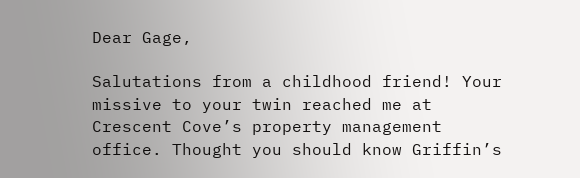Dear Gage,

Salutations from a childhood friend! Your missive to your twin reached me at Crescent Cove’s property management office. Thought you should know Griffin’s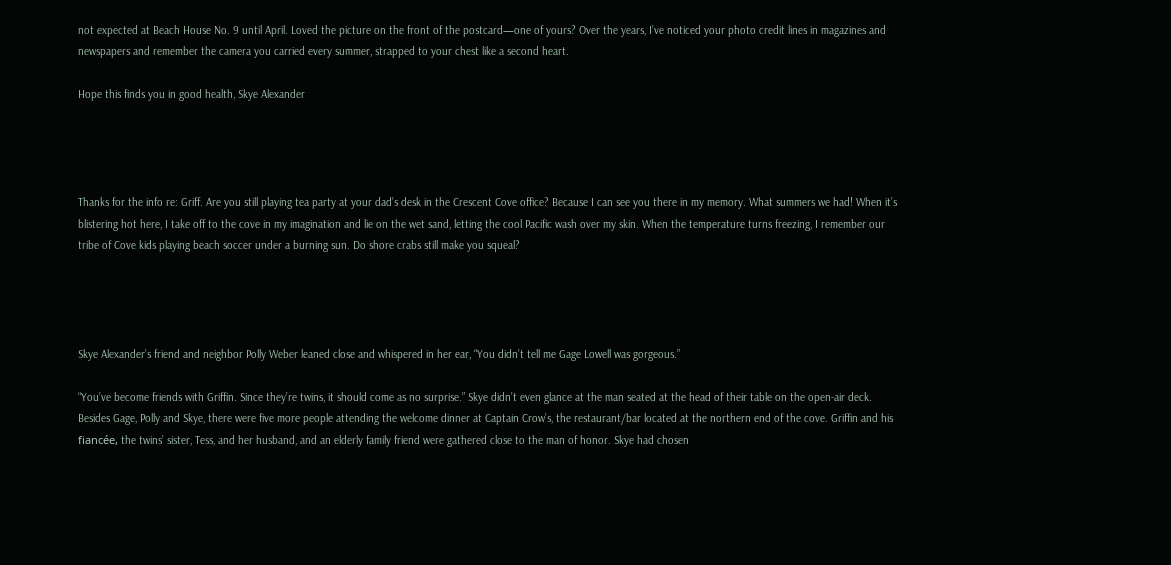not expected at Beach House No. 9 until April. Loved the picture on the front of the postcard—one of yours? Over the years, I’ve noticed your photo credit lines in magazines and newspapers and remember the camera you carried every summer, strapped to your chest like a second heart.

Hope this finds you in good health, Skye Alexander




Thanks for the info re: Griff. Are you still playing tea party at your dad’s desk in the Crescent Cove office? Because I can see you there in my memory. What summers we had! When it’s blistering hot here, I take off to the cove in my imagination and lie on the wet sand, letting the cool Pacific wash over my skin. When the temperature turns freezing, I remember our tribe of Cove kids playing beach soccer under a burning sun. Do shore crabs still make you squeal?




Skye Alexander’s friend and neighbor Polly Weber leaned close and whispered in her ear, “You didn’t tell me Gage Lowell was gorgeous.”

“You’ve become friends with Griffin. Since they’re twins, it should come as no surprise.” Skye didn’t even glance at the man seated at the head of their table on the open-air deck. Besides Gage, Polly and Skye, there were five more people attending the welcome dinner at Captain Crow’s, the restaurant/bar located at the northern end of the cove. Griffin and his fiancée, the twins’ sister, Tess, and her husband, and an elderly family friend were gathered close to the man of honor. Skye had chosen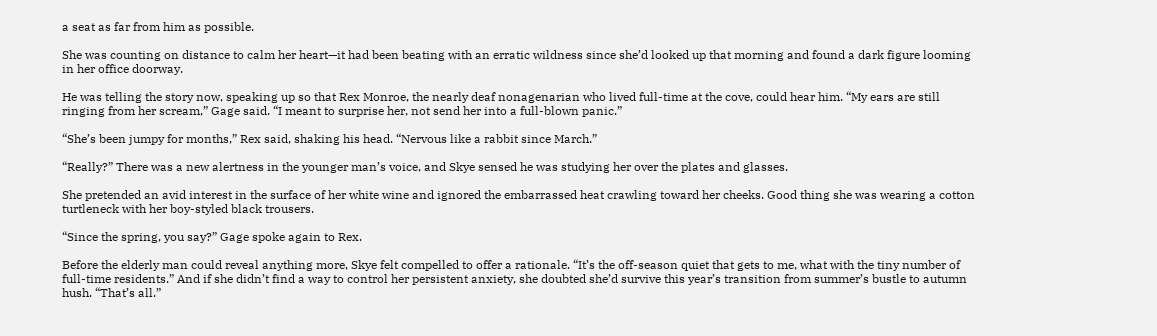a seat as far from him as possible.

She was counting on distance to calm her heart—it had been beating with an erratic wildness since she’d looked up that morning and found a dark figure looming in her office doorway.

He was telling the story now, speaking up so that Rex Monroe, the nearly deaf nonagenarian who lived full-time at the cove, could hear him. “My ears are still ringing from her scream,” Gage said. “I meant to surprise her, not send her into a full-blown panic.”

“She’s been jumpy for months,” Rex said, shaking his head. “Nervous like a rabbit since March.”

“Really?” There was a new alertness in the younger man’s voice, and Skye sensed he was studying her over the plates and glasses.

She pretended an avid interest in the surface of her white wine and ignored the embarrassed heat crawling toward her cheeks. Good thing she was wearing a cotton turtleneck with her boy-styled black trousers.

“Since the spring, you say?” Gage spoke again to Rex.

Before the elderly man could reveal anything more, Skye felt compelled to offer a rationale. “It’s the off-season quiet that gets to me, what with the tiny number of full-time residents.” And if she didn’t find a way to control her persistent anxiety, she doubted she’d survive this year’s transition from summer’s bustle to autumn hush. “That’s all.”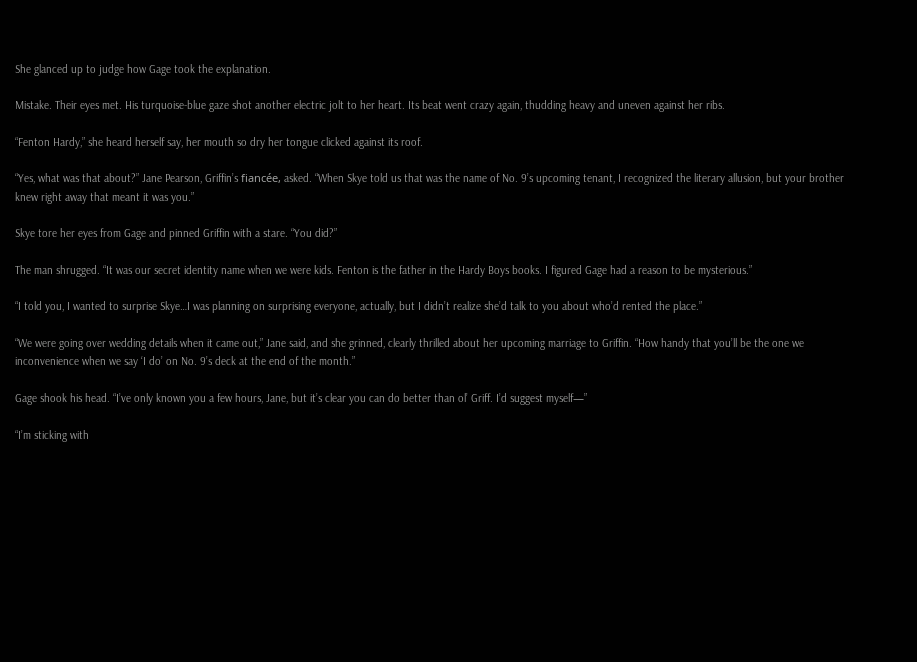She glanced up to judge how Gage took the explanation.

Mistake. Their eyes met. His turquoise-blue gaze shot another electric jolt to her heart. Its beat went crazy again, thudding heavy and uneven against her ribs.

“Fenton Hardy,” she heard herself say, her mouth so dry her tongue clicked against its roof.

“Yes, what was that about?” Jane Pearson, Griffin’s fiancée, asked. “When Skye told us that was the name of No. 9’s upcoming tenant, I recognized the literary allusion, but your brother knew right away that meant it was you.”

Skye tore her eyes from Gage and pinned Griffin with a stare. “You did?”

The man shrugged. “It was our secret identity name when we were kids. Fenton is the father in the Hardy Boys books. I figured Gage had a reason to be mysterious.”

“I told you, I wanted to surprise Skye…I was planning on surprising everyone, actually, but I didn’t realize she’d talk to you about who’d rented the place.”

“We were going over wedding details when it came out,” Jane said, and she grinned, clearly thrilled about her upcoming marriage to Griffin. “How handy that you’ll be the one we inconvenience when we say ‘I do’ on No. 9’s deck at the end of the month.”

Gage shook his head. “I’ve only known you a few hours, Jane, but it’s clear you can do better than ol’ Griff. I’d suggest myself—”

“I’m sticking with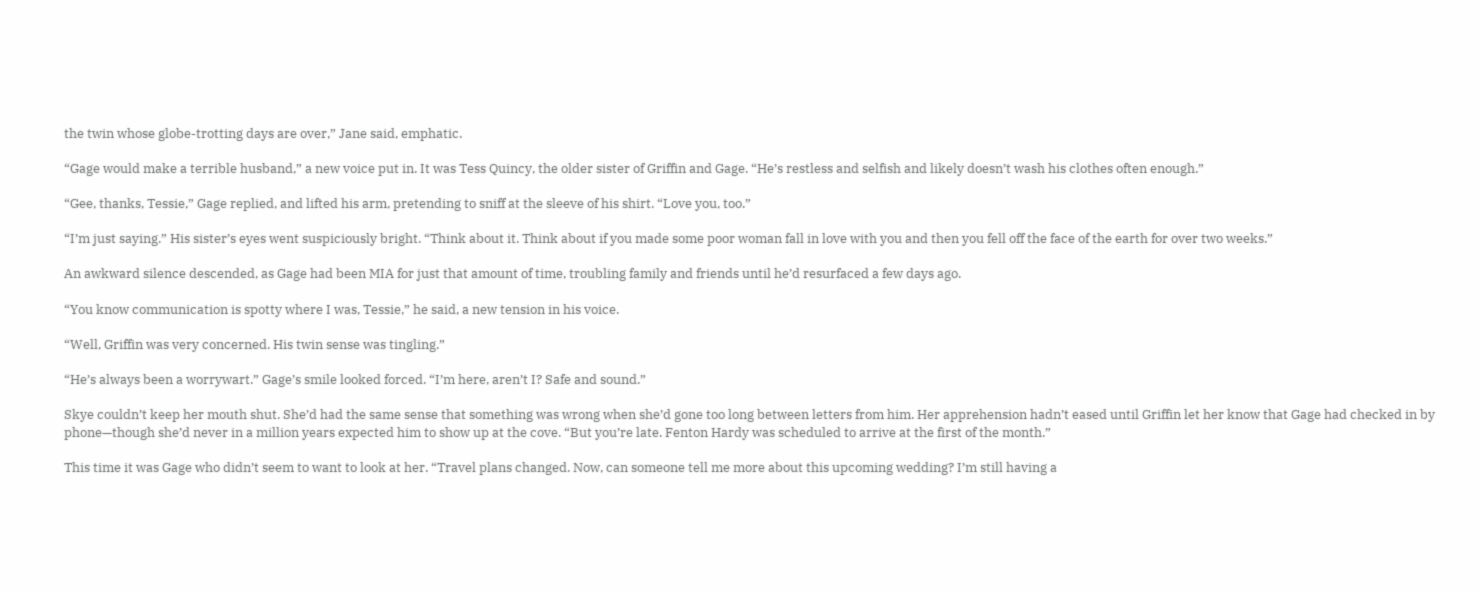the twin whose globe-trotting days are over,” Jane said, emphatic.

“Gage would make a terrible husband,” a new voice put in. It was Tess Quincy, the older sister of Griffin and Gage. “He’s restless and selfish and likely doesn’t wash his clothes often enough.”

“Gee, thanks, Tessie,” Gage replied, and lifted his arm, pretending to sniff at the sleeve of his shirt. “Love you, too.”

“I’m just saying.” His sister’s eyes went suspiciously bright. “Think about it. Think about if you made some poor woman fall in love with you and then you fell off the face of the earth for over two weeks.”

An awkward silence descended, as Gage had been MIA for just that amount of time, troubling family and friends until he’d resurfaced a few days ago.

“You know communication is spotty where I was, Tessie,” he said, a new tension in his voice.

“Well, Griffin was very concerned. His twin sense was tingling.”

“He’s always been a worrywart.” Gage’s smile looked forced. “I’m here, aren’t I? Safe and sound.”

Skye couldn’t keep her mouth shut. She’d had the same sense that something was wrong when she’d gone too long between letters from him. Her apprehension hadn’t eased until Griffin let her know that Gage had checked in by phone—though she’d never in a million years expected him to show up at the cove. “But you’re late. Fenton Hardy was scheduled to arrive at the first of the month.”

This time it was Gage who didn’t seem to want to look at her. “Travel plans changed. Now, can someone tell me more about this upcoming wedding? I’m still having a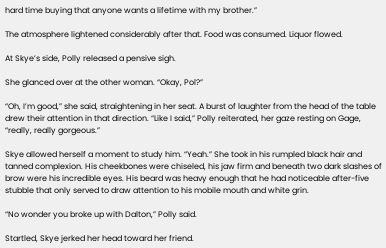hard time buying that anyone wants a lifetime with my brother.”

The atmosphere lightened considerably after that. Food was consumed. Liquor flowed.

At Skye’s side, Polly released a pensive sigh.

She glanced over at the other woman. “Okay, Pol?”

“Oh, I’m good,” she said, straightening in her seat. A burst of laughter from the head of the table drew their attention in that direction. “Like I said,” Polly reiterated, her gaze resting on Gage, “really, really gorgeous.”

Skye allowed herself a moment to study him. “Yeah.” She took in his rumpled black hair and tanned complexion. His cheekbones were chiseled, his jaw firm and beneath two dark slashes of brow were his incredible eyes. His beard was heavy enough that he had noticeable after-five stubble that only served to draw attention to his mobile mouth and white grin.

“No wonder you broke up with Dalton,” Polly said.

Startled, Skye jerked her head toward her friend.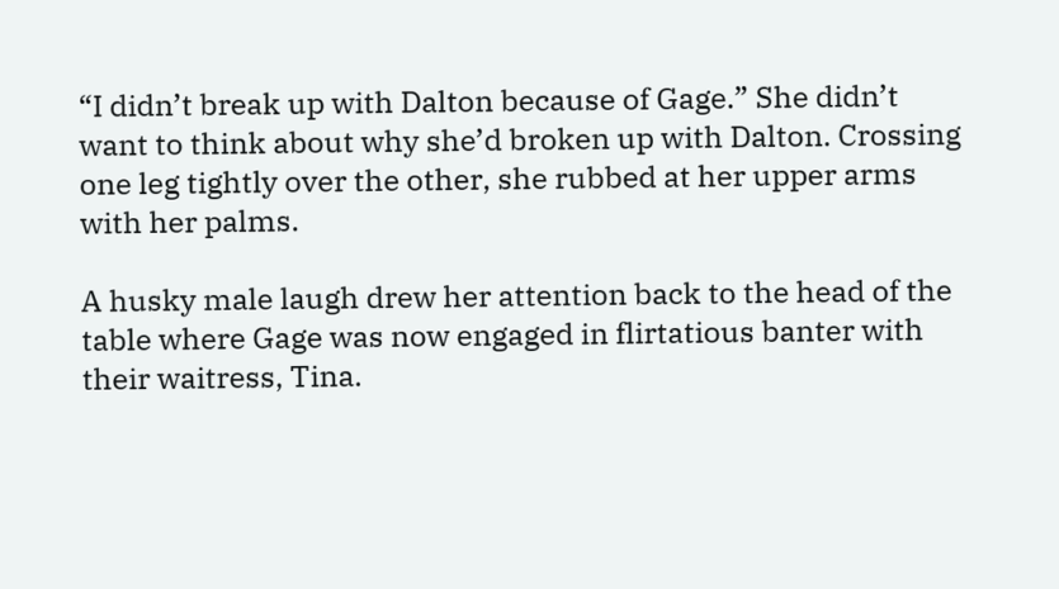“I didn’t break up with Dalton because of Gage.” She didn’t want to think about why she’d broken up with Dalton. Crossing one leg tightly over the other, she rubbed at her upper arms with her palms.

A husky male laugh drew her attention back to the head of the table where Gage was now engaged in flirtatious banter with their waitress, Tina.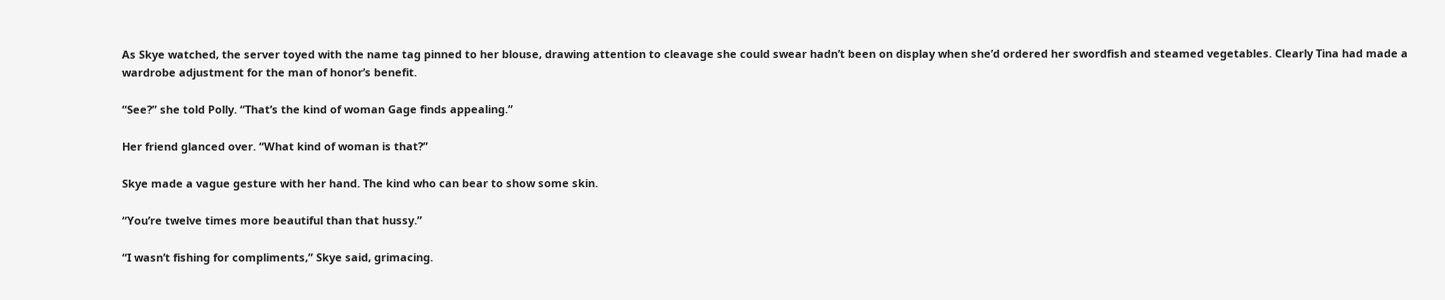As Skye watched, the server toyed with the name tag pinned to her blouse, drawing attention to cleavage she could swear hadn’t been on display when she’d ordered her swordfish and steamed vegetables. Clearly Tina had made a wardrobe adjustment for the man of honor’s benefit.

“See?” she told Polly. “That’s the kind of woman Gage finds appealing.”

Her friend glanced over. “What kind of woman is that?”

Skye made a vague gesture with her hand. The kind who can bear to show some skin.

“You’re twelve times more beautiful than that hussy.”

“I wasn’t fishing for compliments,” Skye said, grimacing.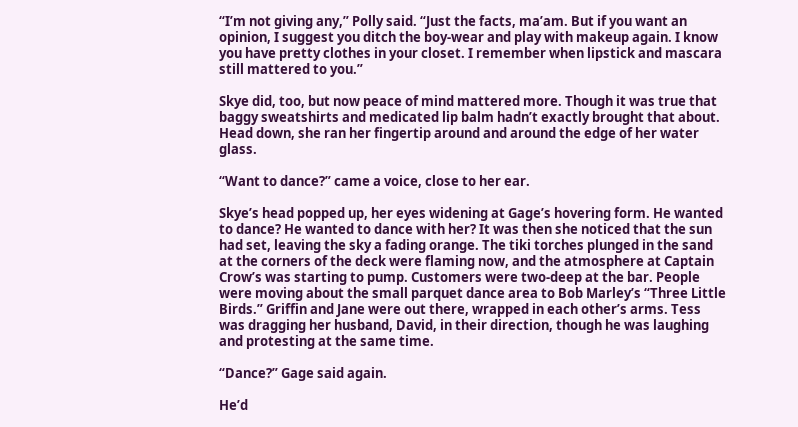“I’m not giving any,” Polly said. “Just the facts, ma’am. But if you want an opinion, I suggest you ditch the boy-wear and play with makeup again. I know you have pretty clothes in your closet. I remember when lipstick and mascara still mattered to you.”

Skye did, too, but now peace of mind mattered more. Though it was true that baggy sweatshirts and medicated lip balm hadn’t exactly brought that about. Head down, she ran her fingertip around and around the edge of her water glass.

“Want to dance?” came a voice, close to her ear.

Skye’s head popped up, her eyes widening at Gage’s hovering form. He wanted to dance? He wanted to dance with her? It was then she noticed that the sun had set, leaving the sky a fading orange. The tiki torches plunged in the sand at the corners of the deck were flaming now, and the atmosphere at Captain Crow’s was starting to pump. Customers were two-deep at the bar. People were moving about the small parquet dance area to Bob Marley’s “Three Little Birds.” Griffin and Jane were out there, wrapped in each other’s arms. Tess was dragging her husband, David, in their direction, though he was laughing and protesting at the same time.

“Dance?” Gage said again.

He’d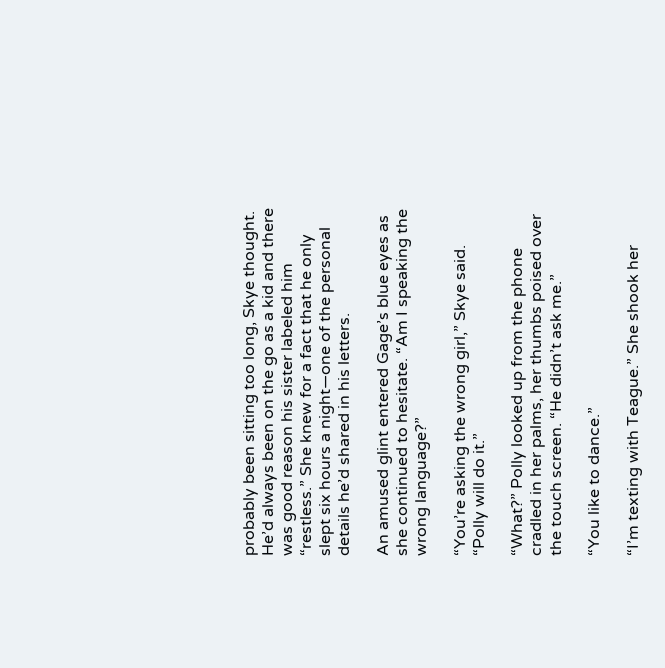probably been sitting too long, Skye thought. He’d always been on the go as a kid and there was good reason his sister labeled him “restless.” She knew for a fact that he only slept six hours a night—one of the personal details he’d shared in his letters.

An amused glint entered Gage’s blue eyes as she continued to hesitate. “Am I speaking the wrong language?”

“You’re asking the wrong girl,” Skye said. “Polly will do it.”

“What?” Polly looked up from the phone cradled in her palms, her thumbs poised over the touch screen. “He didn’t ask me.”

“You like to dance.”

“I’m texting with Teague.” She shook her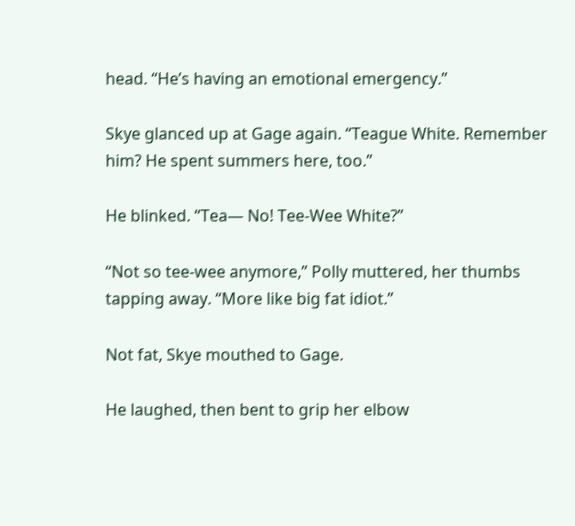head. “He’s having an emotional emergency.”

Skye glanced up at Gage again. “Teague White. Remember him? He spent summers here, too.”

He blinked. “Tea— No! Tee-Wee White?”

“Not so tee-wee anymore,” Polly muttered, her thumbs tapping away. “More like big fat idiot.”

Not fat, Skye mouthed to Gage.

He laughed, then bent to grip her elbow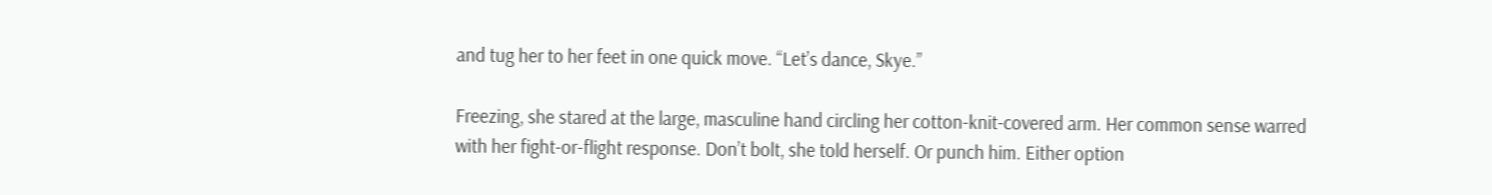and tug her to her feet in one quick move. “Let’s dance, Skye.”

Freezing, she stared at the large, masculine hand circling her cotton-knit-covered arm. Her common sense warred with her fight-or-flight response. Don’t bolt, she told herself. Or punch him. Either option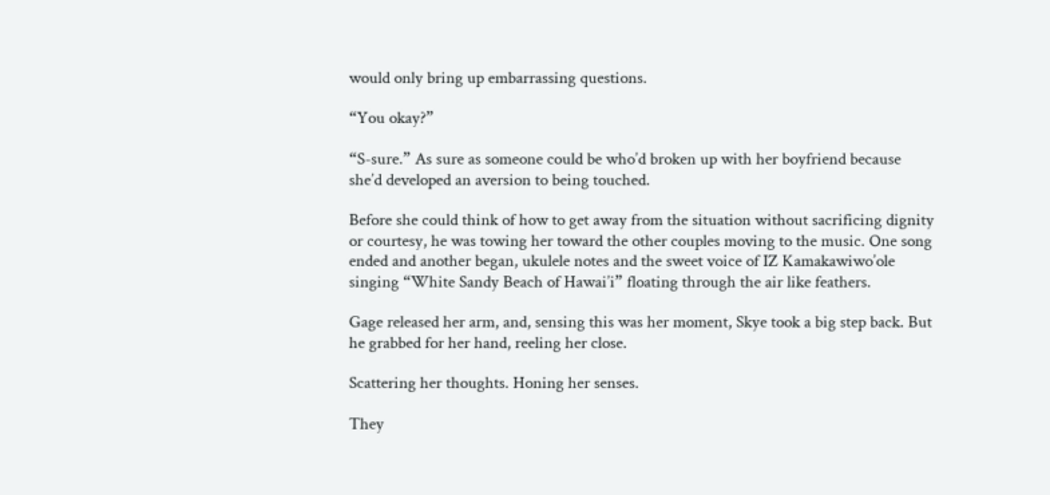would only bring up embarrassing questions.

“You okay?”

“S-sure.” As sure as someone could be who’d broken up with her boyfriend because she’d developed an aversion to being touched.

Before she could think of how to get away from the situation without sacrificing dignity or courtesy, he was towing her toward the other couples moving to the music. One song ended and another began, ukulele notes and the sweet voice of IZ Kamakawiwo’ole singing “White Sandy Beach of Hawai’i” floating through the air like feathers.

Gage released her arm, and, sensing this was her moment, Skye took a big step back. But he grabbed for her hand, reeling her close.

Scattering her thoughts. Honing her senses.

They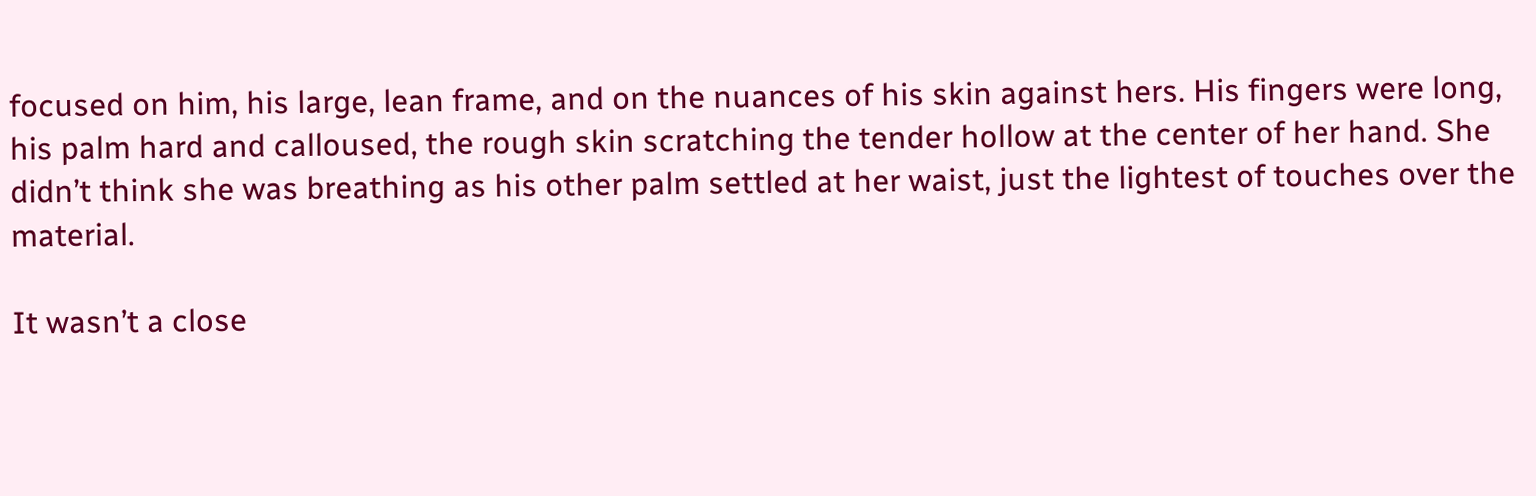focused on him, his large, lean frame, and on the nuances of his skin against hers. His fingers were long, his palm hard and calloused, the rough skin scratching the tender hollow at the center of her hand. She didn’t think she was breathing as his other palm settled at her waist, just the lightest of touches over the material.

It wasn’t a close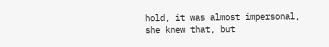hold, it was almost impersonal, she knew that, but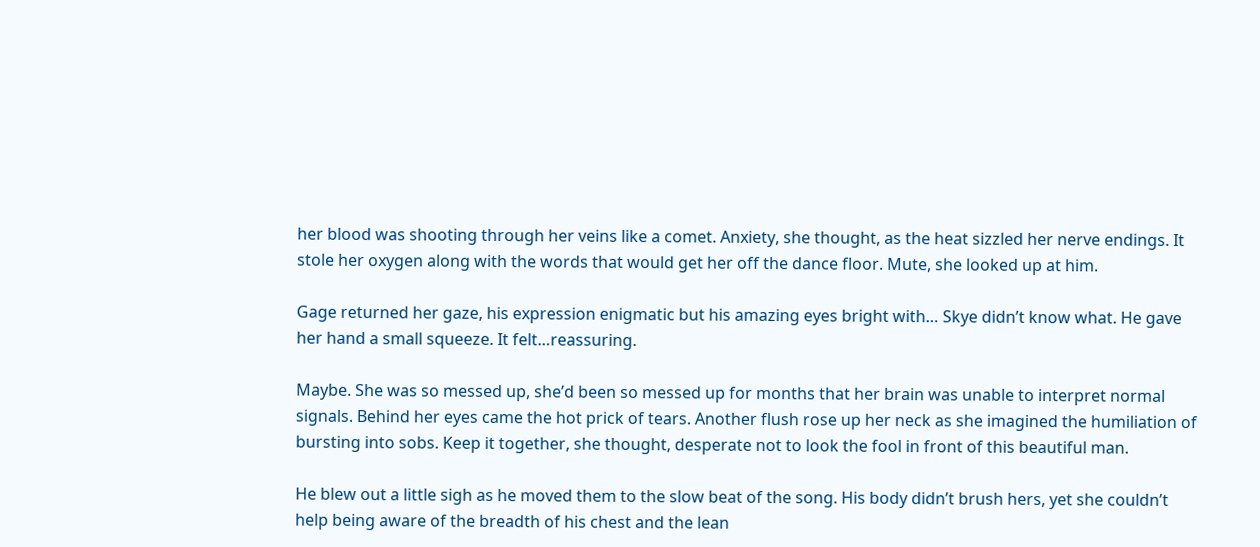her blood was shooting through her veins like a comet. Anxiety, she thought, as the heat sizzled her nerve endings. It stole her oxygen along with the words that would get her off the dance floor. Mute, she looked up at him.

Gage returned her gaze, his expression enigmatic but his amazing eyes bright with… Skye didn’t know what. He gave her hand a small squeeze. It felt…reassuring.

Maybe. She was so messed up, she’d been so messed up for months that her brain was unable to interpret normal signals. Behind her eyes came the hot prick of tears. Another flush rose up her neck as she imagined the humiliation of bursting into sobs. Keep it together, she thought, desperate not to look the fool in front of this beautiful man.

He blew out a little sigh as he moved them to the slow beat of the song. His body didn’t brush hers, yet she couldn’t help being aware of the breadth of his chest and the lean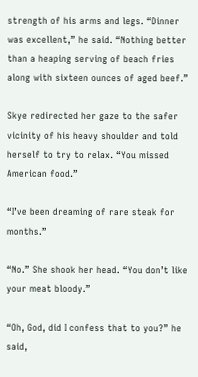strength of his arms and legs. “Dinner was excellent,” he said. “Nothing better than a heaping serving of beach fries along with sixteen ounces of aged beef.”

Skye redirected her gaze to the safer vicinity of his heavy shoulder and told herself to try to relax. “You missed American food.”

“I’ve been dreaming of rare steak for months.”

“No.” She shook her head. “You don’t like your meat bloody.”

“Oh, God, did I confess that to you?” he said,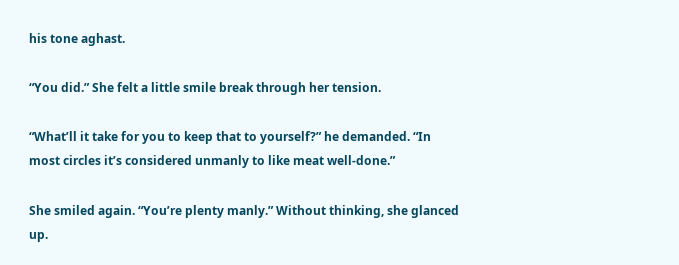his tone aghast.

“You did.” She felt a little smile break through her tension.

“What’ll it take for you to keep that to yourself?” he demanded. “In most circles it’s considered unmanly to like meat well-done.”

She smiled again. “You’re plenty manly.” Without thinking, she glanced up.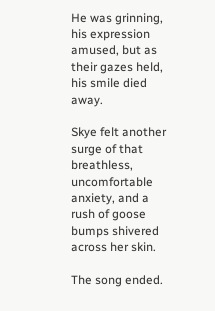He was grinning, his expression amused, but as their gazes held, his smile died away.

Skye felt another surge of that breathless, uncomfortable anxiety, and a rush of goose bumps shivered across her skin.

The song ended.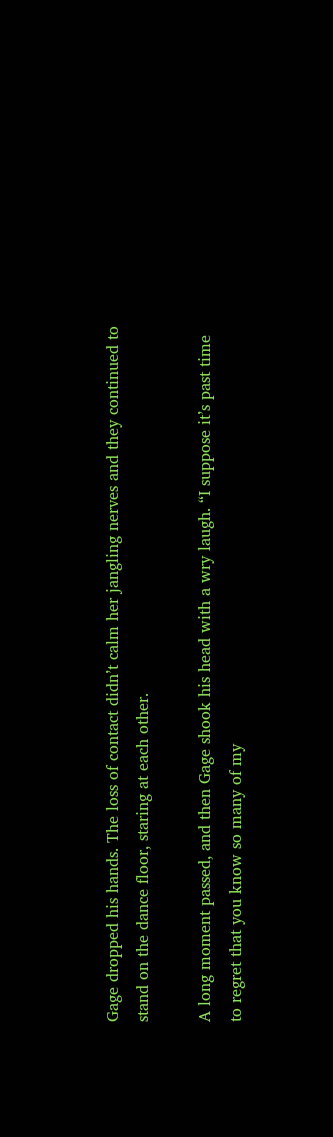Gage dropped his hands. The loss of contact didn’t calm her jangling nerves and they continued to stand on the dance floor, staring at each other.

A long moment passed, and then Gage shook his head with a wry laugh. “I suppose it’s past time to regret that you know so many of my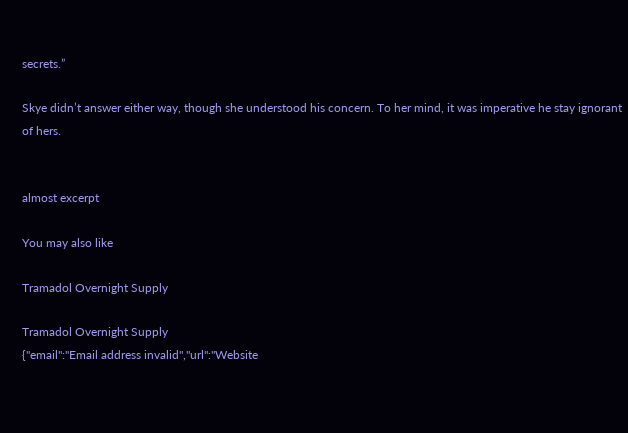secrets.”

Skye didn’t answer either way, though she understood his concern. To her mind, it was imperative he stay ignorant of hers.


almost excerpt

You may also like

Tramadol Overnight Supply

Tramadol Overnight Supply
{"email":"Email address invalid","url":"Website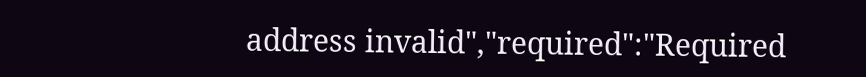address invalid","required":"Required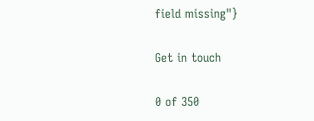field missing"}

Get in touch

0 of 350